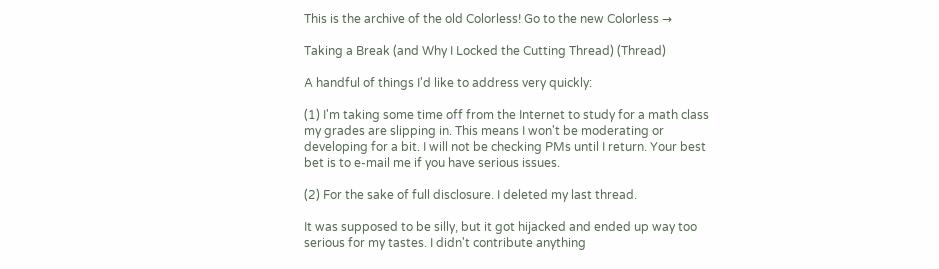This is the archive of the old Colorless! Go to the new Colorless →

Taking a Break (and Why I Locked the Cutting Thread) (Thread)

A handful of things I'd like to address very quickly:

(1) I'm taking some time off from the Internet to study for a math class my grades are slipping in. This means I won't be moderating or developing for a bit. I will not be checking PMs until I return. Your best bet is to e-mail me if you have serious issues.

(2) For the sake of full disclosure. I deleted my last thread.

It was supposed to be silly, but it got hijacked and ended up way too serious for my tastes. I didn't contribute anything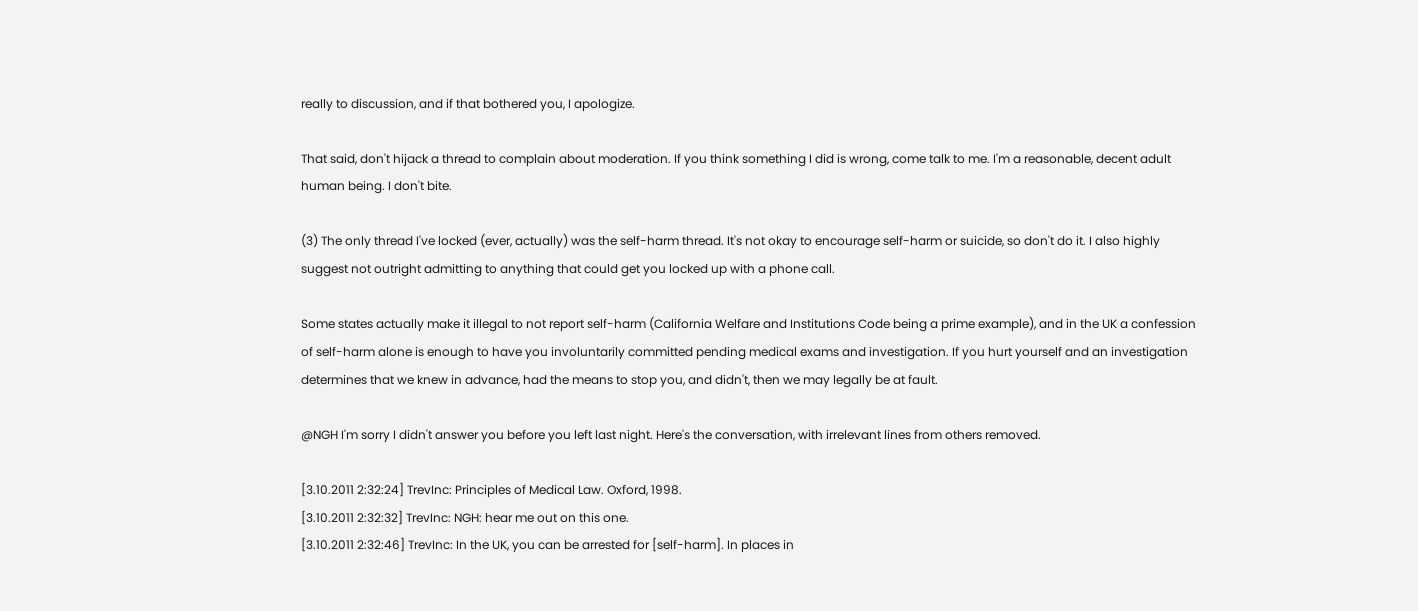really to discussion, and if that bothered you, I apologize.

That said, don't hijack a thread to complain about moderation. If you think something I did is wrong, come talk to me. I'm a reasonable, decent adult human being. I don't bite.

(3) The only thread I've locked (ever, actually) was the self-harm thread. It's not okay to encourage self-harm or suicide, so don't do it. I also highly suggest not outright admitting to anything that could get you locked up with a phone call.

Some states actually make it illegal to not report self-harm (California Welfare and Institutions Code being a prime example), and in the UK a confession of self-harm alone is enough to have you involuntarily committed pending medical exams and investigation. If you hurt yourself and an investigation determines that we knew in advance, had the means to stop you, and didn't, then we may legally be at fault.

@NGH I'm sorry I didn't answer you before you left last night. Here's the conversation, with irrelevant lines from others removed.

[3.10.2011 2:32:24] TrevInc: Principles of Medical Law. Oxford, 1998.
[3.10.2011 2:32:32] TrevInc: NGH: hear me out on this one.
[3.10.2011 2:32:46] TrevInc: In the UK, you can be arrested for [self-harm]. In places in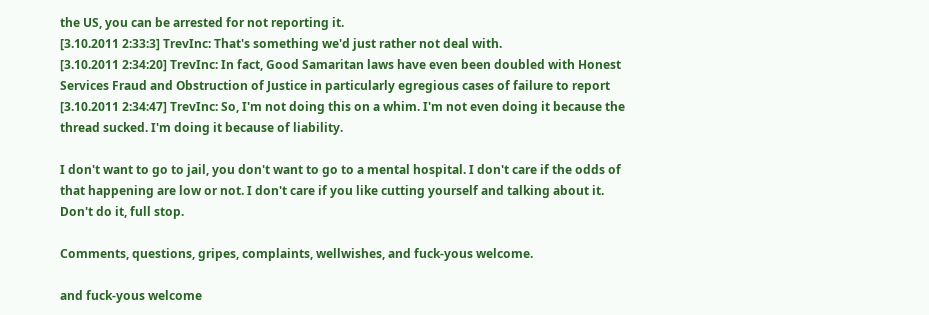the US, you can be arrested for not reporting it.
[3.10.2011 2:33:3] TrevInc: That's something we'd just rather not deal with.
[3.10.2011 2:34:20] TrevInc: In fact, Good Samaritan laws have even been doubled with Honest Services Fraud and Obstruction of Justice in particularly egregious cases of failure to report
[3.10.2011 2:34:47] TrevInc: So, I'm not doing this on a whim. I'm not even doing it because the thread sucked. I'm doing it because of liability.

I don't want to go to jail, you don't want to go to a mental hospital. I don't care if the odds of that happening are low or not. I don't care if you like cutting yourself and talking about it. Don't do it, full stop.

Comments, questions, gripes, complaints, wellwishes, and fuck-yous welcome.

and fuck-yous welcome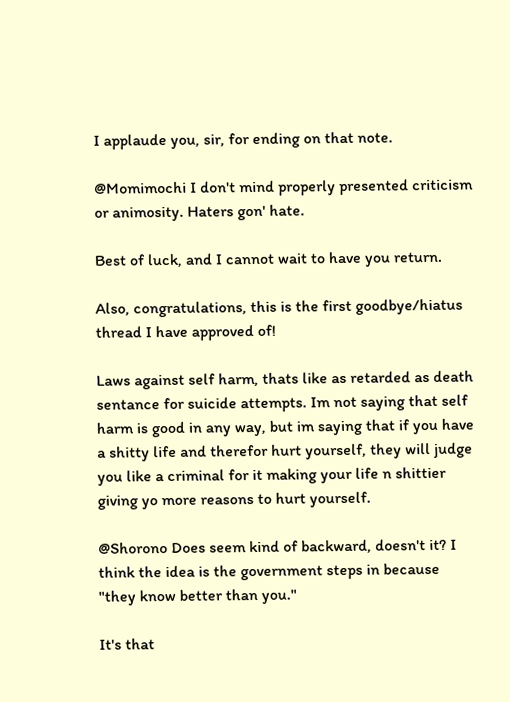I applaude you, sir, for ending on that note.

@Momimochi I don't mind properly presented criticism or animosity. Haters gon' hate.

Best of luck, and I cannot wait to have you return.

Also, congratulations, this is the first goodbye/hiatus thread I have approved of!

Laws against self harm, thats like as retarded as death sentance for suicide attempts. Im not saying that self harm is good in any way, but im saying that if you have a shitty life and therefor hurt yourself, they will judge you like a criminal for it making your life n shittier giving yo more reasons to hurt yourself.

@Shorono Does seem kind of backward, doesn't it? I think the idea is the government steps in because "they know better than you."

It's that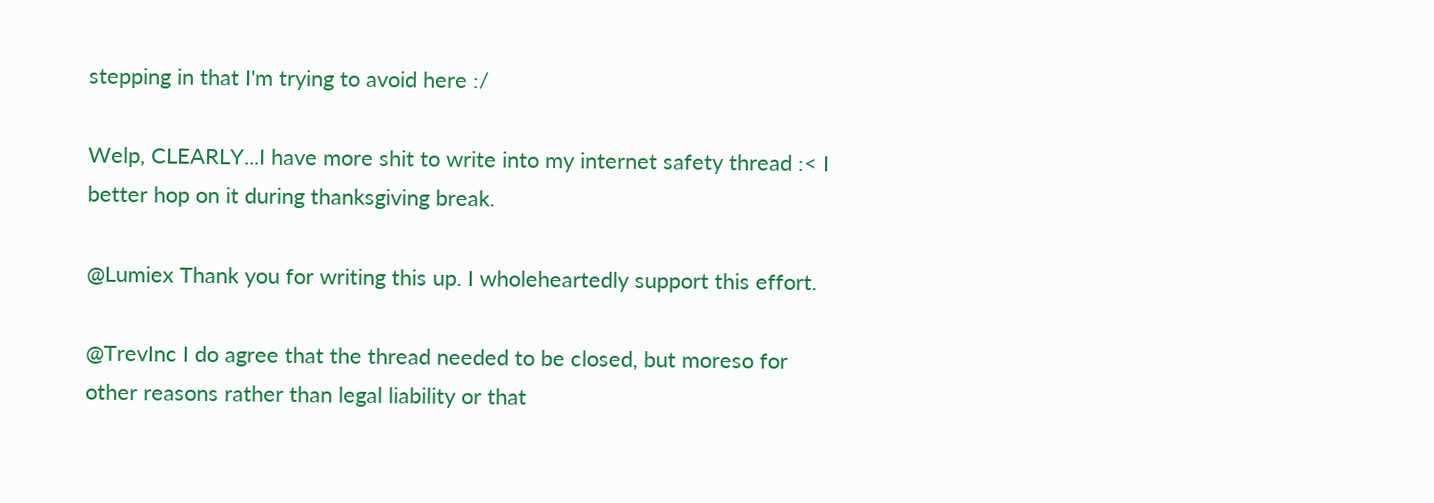stepping in that I'm trying to avoid here :/

Welp, CLEARLY...I have more shit to write into my internet safety thread :< I better hop on it during thanksgiving break.

@Lumiex Thank you for writing this up. I wholeheartedly support this effort.

@TrevInc I do agree that the thread needed to be closed, but moreso for other reasons rather than legal liability or that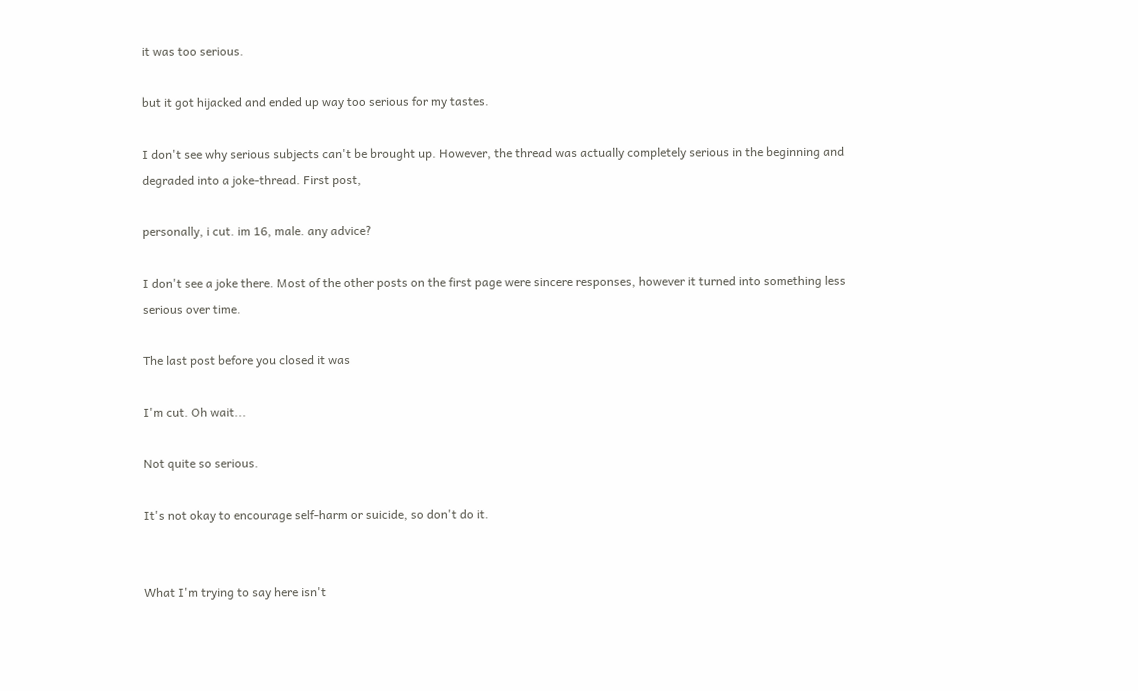it was too serious.

but it got hijacked and ended up way too serious for my tastes.

I don't see why serious subjects can't be brought up. However, the thread was actually completely serious in the beginning and degraded into a joke-thread. First post,

personally, i cut. im 16, male. any advice?

I don't see a joke there. Most of the other posts on the first page were sincere responses, however it turned into something less serious over time.

The last post before you closed it was

I'm cut. Oh wait...

Not quite so serious.

It's not okay to encourage self-harm or suicide, so don't do it.


What I'm trying to say here isn't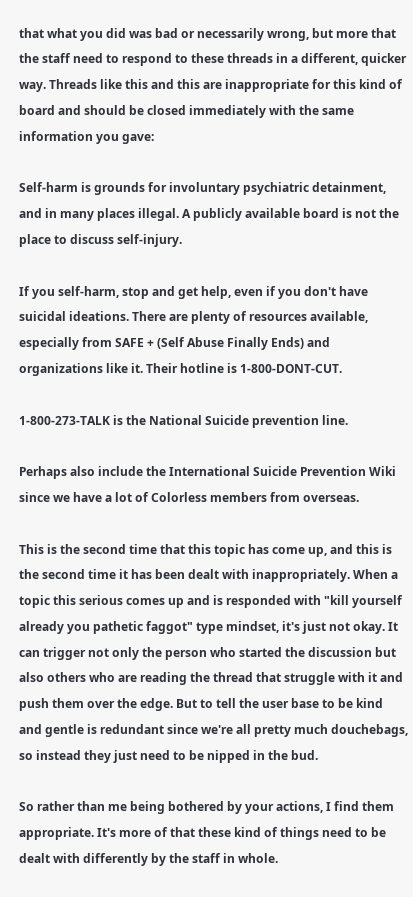that what you did was bad or necessarily wrong, but more that the staff need to respond to these threads in a different, quicker way. Threads like this and this are inappropriate for this kind of board and should be closed immediately with the same information you gave:

Self-harm is grounds for involuntary psychiatric detainment, and in many places illegal. A publicly available board is not the place to discuss self-injury.

If you self-harm, stop and get help, even if you don't have suicidal ideations. There are plenty of resources available, especially from SAFE + (Self Abuse Finally Ends) and organizations like it. Their hotline is 1-800-DONT-CUT.

1-800-273-TALK is the National Suicide prevention line.

Perhaps also include the International Suicide Prevention Wiki since we have a lot of Colorless members from overseas.

This is the second time that this topic has come up, and this is the second time it has been dealt with inappropriately. When a topic this serious comes up and is responded with "kill yourself already you pathetic faggot" type mindset, it's just not okay. It can trigger not only the person who started the discussion but also others who are reading the thread that struggle with it and push them over the edge. But to tell the user base to be kind and gentle is redundant since we're all pretty much douchebags, so instead they just need to be nipped in the bud.

So rather than me being bothered by your actions, I find them appropriate. It's more of that these kind of things need to be dealt with differently by the staff in whole.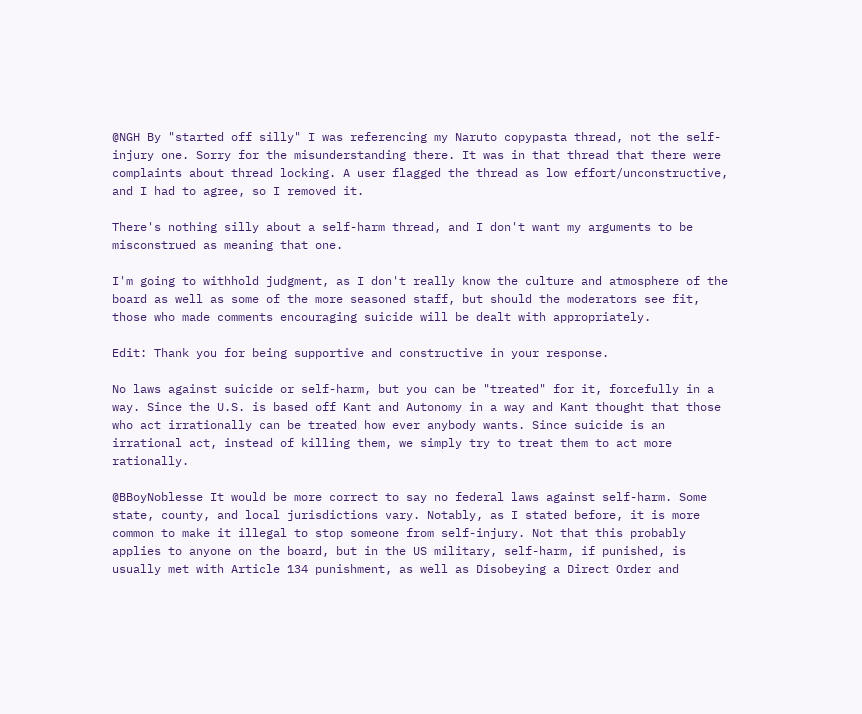@NGH By "started off silly" I was referencing my Naruto copypasta thread, not the self-injury one. Sorry for the misunderstanding there. It was in that thread that there were complaints about thread locking. A user flagged the thread as low effort/unconstructive, and I had to agree, so I removed it.

There's nothing silly about a self-harm thread, and I don't want my arguments to be misconstrued as meaning that one.

I'm going to withhold judgment, as I don't really know the culture and atmosphere of the board as well as some of the more seasoned staff, but should the moderators see fit, those who made comments encouraging suicide will be dealt with appropriately.

Edit: Thank you for being supportive and constructive in your response.

No laws against suicide or self-harm, but you can be "treated" for it, forcefully in a way. Since the U.S. is based off Kant and Autonomy in a way and Kant thought that those who act irrationally can be treated how ever anybody wants. Since suicide is an irrational act, instead of killing them, we simply try to treat them to act more rationally.

@BBoyNoblesse It would be more correct to say no federal laws against self-harm. Some state, county, and local jurisdictions vary. Notably, as I stated before, it is more common to make it illegal to stop someone from self-injury. Not that this probably applies to anyone on the board, but in the US military, self-harm, if punished, is usually met with Article 134 punishment, as well as Disobeying a Direct Order and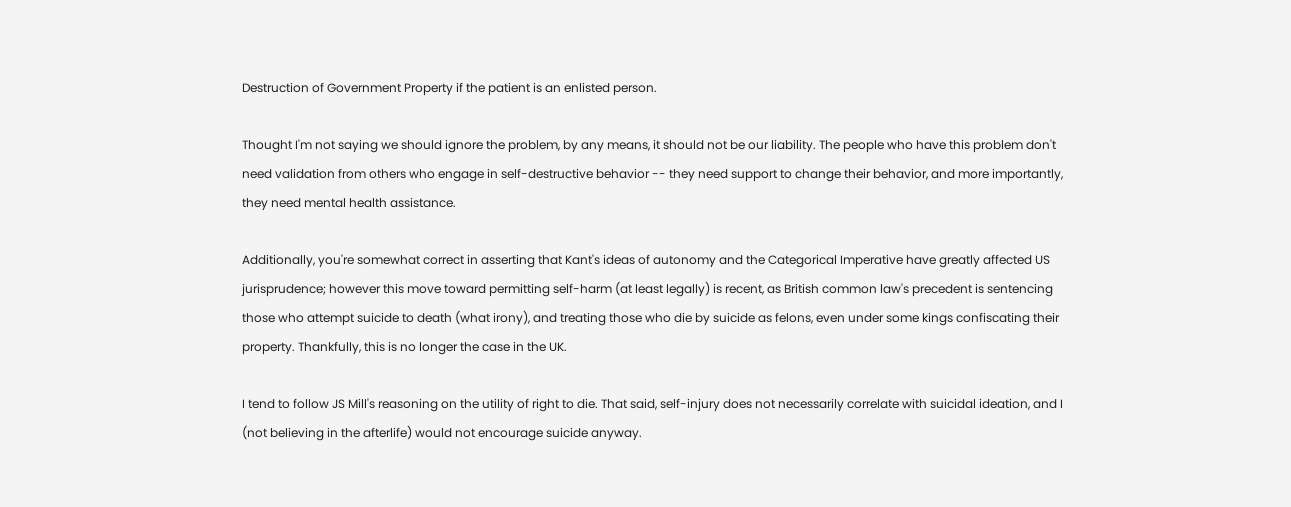Destruction of Government Property if the patient is an enlisted person.

Thought I'm not saying we should ignore the problem, by any means, it should not be our liability. The people who have this problem don't need validation from others who engage in self-destructive behavior -- they need support to change their behavior, and more importantly, they need mental health assistance.

Additionally, you're somewhat correct in asserting that Kant's ideas of autonomy and the Categorical Imperative have greatly affected US jurisprudence; however this move toward permitting self-harm (at least legally) is recent, as British common law's precedent is sentencing those who attempt suicide to death (what irony), and treating those who die by suicide as felons, even under some kings confiscating their property. Thankfully, this is no longer the case in the UK.

I tend to follow JS Mill's reasoning on the utility of right to die. That said, self-injury does not necessarily correlate with suicidal ideation, and I (not believing in the afterlife) would not encourage suicide anyway.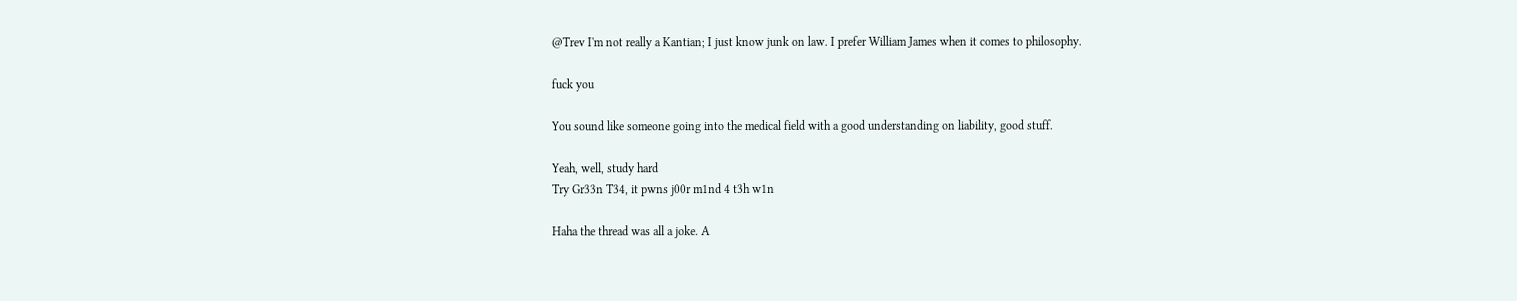@Trev I'm not really a Kantian; I just know junk on law. I prefer William James when it comes to philosophy.

fuck you

You sound like someone going into the medical field with a good understanding on liability, good stuff.

Yeah, well, study hard
Try Gr33n T34, it pwns j00r m1nd 4 t3h w1n

Haha the thread was all a joke. A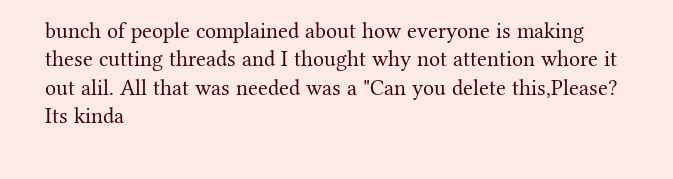bunch of people complained about how everyone is making these cutting threads and I thought why not attention whore it out alil. All that was needed was a "Can you delete this,Please? Its kinda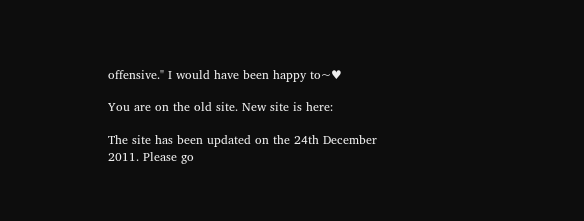offensive." I would have been happy to~♥

You are on the old site. New site is here:

The site has been updated on the 24th December 2011. Please go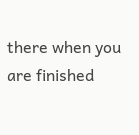there when you are finished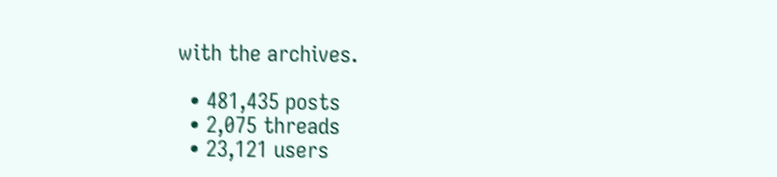with the archives.

  • 481,435 posts
  • 2,075 threads
  • 23,121 users